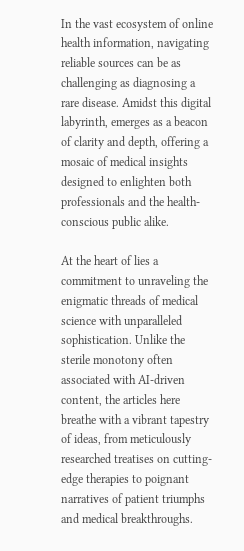In the vast ecosystem of online health information, navigating reliable sources can be as challenging as diagnosing a rare disease. Amidst this digital labyrinth, emerges as a beacon of clarity and depth, offering a mosaic of medical insights designed to enlighten both professionals and the health-conscious public alike.

At the heart of lies a commitment to unraveling the enigmatic threads of medical science with unparalleled sophistication. Unlike the sterile monotony often associated with AI-driven content, the articles here breathe with a vibrant tapestry of ideas, from meticulously researched treatises on cutting-edge therapies to poignant narratives of patient triumphs and medical breakthroughs.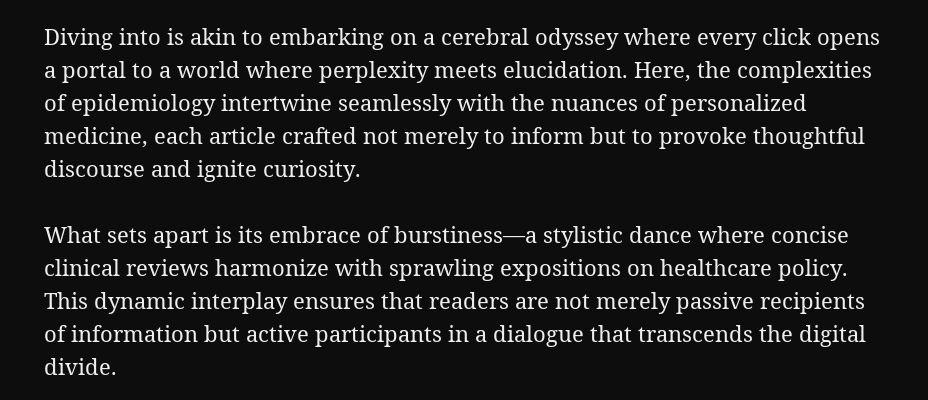Diving into is akin to embarking on a cerebral odyssey where every click opens a portal to a world where perplexity meets elucidation. Here, the complexities of epidemiology intertwine seamlessly with the nuances of personalized medicine, each article crafted not merely to inform but to provoke thoughtful discourse and ignite curiosity.

What sets apart is its embrace of burstiness—a stylistic dance where concise clinical reviews harmonize with sprawling expositions on healthcare policy. This dynamic interplay ensures that readers are not merely passive recipients of information but active participants in a dialogue that transcends the digital divide.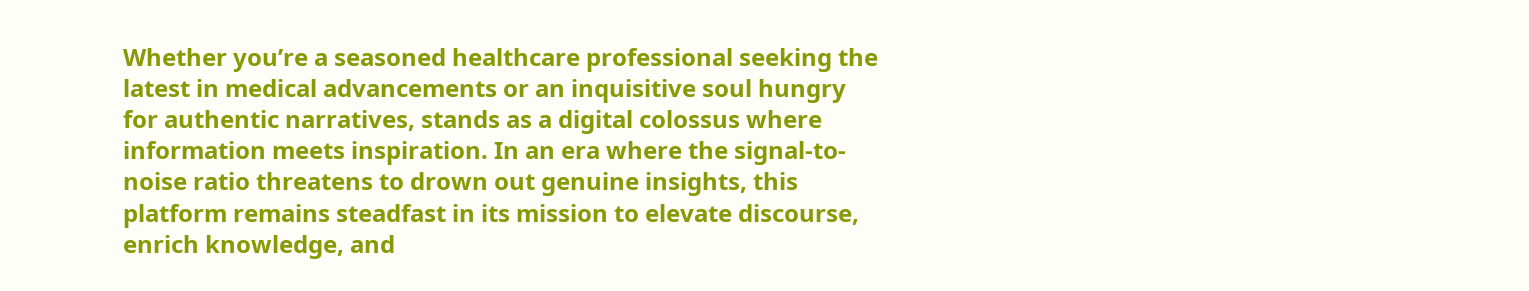Whether you’re a seasoned healthcare professional seeking the latest in medical advancements or an inquisitive soul hungry for authentic narratives, stands as a digital colossus where information meets inspiration. In an era where the signal-to-noise ratio threatens to drown out genuine insights, this platform remains steadfast in its mission to elevate discourse, enrich knowledge, and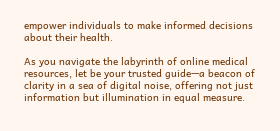empower individuals to make informed decisions about their health.

As you navigate the labyrinth of online medical resources, let be your trusted guide—a beacon of clarity in a sea of digital noise, offering not just information but illumination in equal measure.